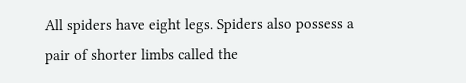All spiders have eight legs. Spiders also possess a pair of shorter limbs called the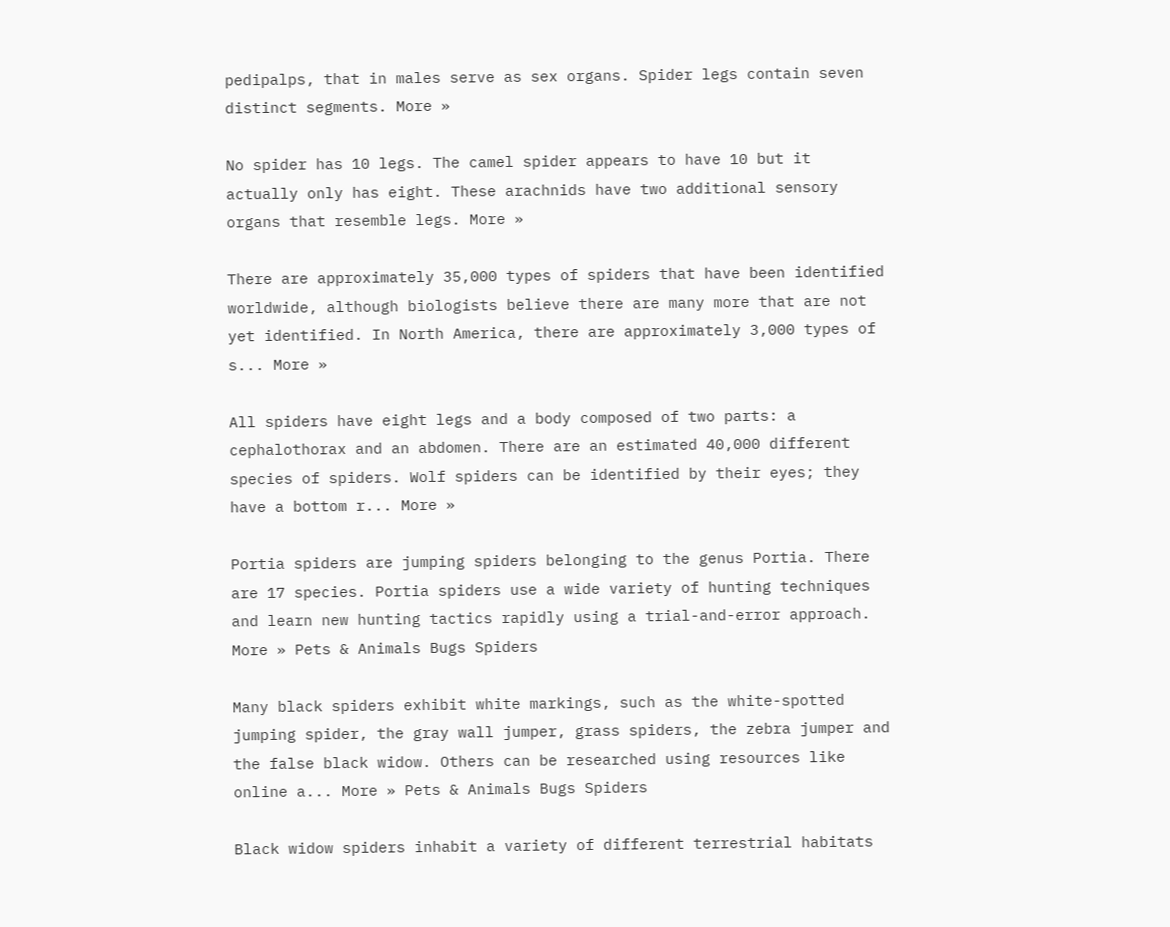pedipalps, that in males serve as sex organs. Spider legs contain seven distinct segments. More »

No spider has 10 legs. The camel spider appears to have 10 but it actually only has eight. These arachnids have two additional sensory organs that resemble legs. More »

There are approximately 35,000 types of spiders that have been identified worldwide, although biologists believe there are many more that are not yet identified. In North America, there are approximately 3,000 types of s... More »

All spiders have eight legs and a body composed of two parts: a cephalothorax and an abdomen. There are an estimated 40,000 different species of spiders. Wolf spiders can be identified by their eyes; they have a bottom r... More »

Portia spiders are jumping spiders belonging to the genus Portia. There are 17 species. Portia spiders use a wide variety of hunting techniques and learn new hunting tactics rapidly using a trial-and-error approach. More » Pets & Animals Bugs Spiders

Many black spiders exhibit white markings, such as the white-spotted jumping spider, the gray wall jumper, grass spiders, the zebra jumper and the false black widow. Others can be researched using resources like online a... More » Pets & Animals Bugs Spiders

Black widow spiders inhabit a variety of different terrestrial habitats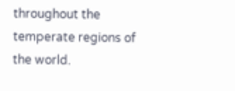throughout the temperate regions of the world.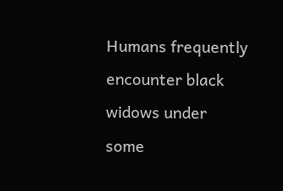Humans frequently encounter black widows under some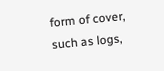form of cover, such as logs,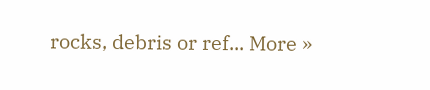rocks, debris or ref... More »